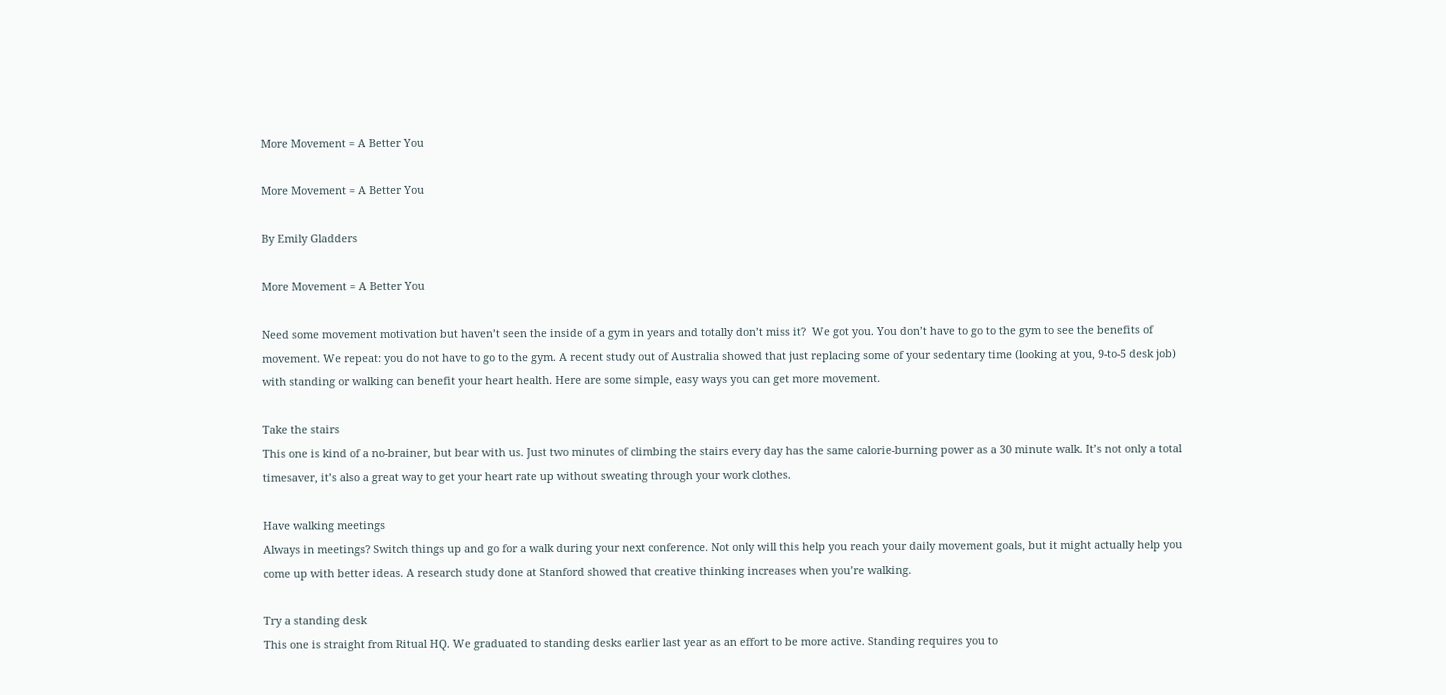More Movement = A Better You

More Movement = A Better You

By Emily Gladders

More Movement = A Better You

Need some movement motivation but haven’t seen the inside of a gym in years and totally don’t miss it?  We got you. You don’t have to go to the gym to see the benefits of movement. We repeat: you do not have to go to the gym. A recent study out of Australia showed that just replacing some of your sedentary time (looking at you, 9-to-5 desk job) with standing or walking can benefit your heart health. Here are some simple, easy ways you can get more movement.

Take the stairs
This one is kind of a no-brainer, but bear with us. Just two minutes of climbing the stairs every day has the same calorie-burning power as a 30 minute walk. It’s not only a total timesaver, it’s also a great way to get your heart rate up without sweating through your work clothes.

Have walking meetings
Always in meetings? Switch things up and go for a walk during your next conference. Not only will this help you reach your daily movement goals, but it might actually help you come up with better ideas. A research study done at Stanford showed that creative thinking increases when you’re walking.

Try a standing desk
This one is straight from Ritual HQ. We graduated to standing desks earlier last year as an effort to be more active. Standing requires you to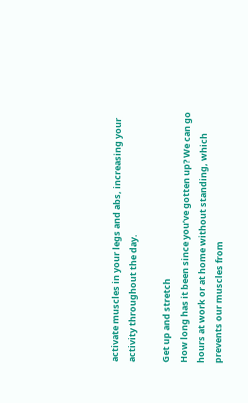activate muscles in your legs and abs, increasing your activity throughout the day.

Get up and stretch
How long has it been since you’ve gotten up? We can go hours at work or at home without standing, which prevents our muscles from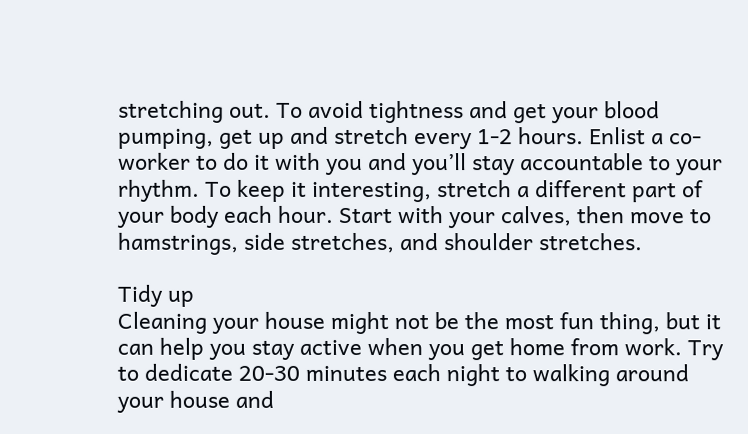stretching out. To avoid tightness and get your blood pumping, get up and stretch every 1-2 hours. Enlist a co-worker to do it with you and you’ll stay accountable to your rhythm. To keep it interesting, stretch a different part of your body each hour. Start with your calves, then move to hamstrings, side stretches, and shoulder stretches.

Tidy up
Cleaning your house might not be the most fun thing, but it can help you stay active when you get home from work. Try to dedicate 20-30 minutes each night to walking around your house and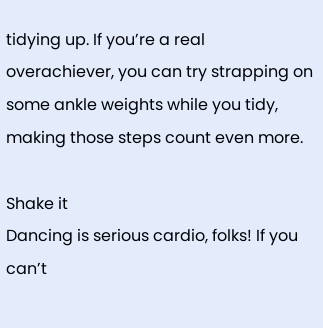tidying up. If you’re a real overachiever, you can try strapping on some ankle weights while you tidy, making those steps count even more.

Shake it
Dancing is serious cardio, folks! If you can’t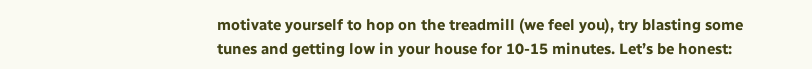motivate yourself to hop on the treadmill (we feel you), try blasting some tunes and getting low in your house for 10-15 minutes. Let’s be honest: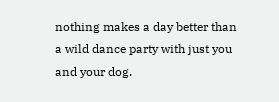nothing makes a day better than a wild dance party with just you and your dog.